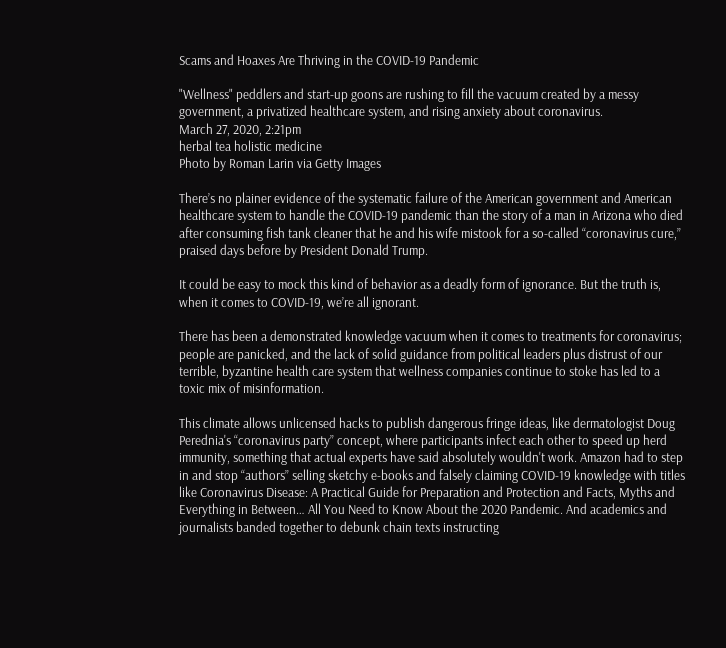Scams and Hoaxes Are Thriving in the COVID-19 Pandemic

"Wellness" peddlers and start-up goons are rushing to fill the vacuum created by a messy government, a privatized healthcare system, and rising anxiety about coronavirus.
March 27, 2020, 2:21pm
herbal tea holistic medicine
Photo by Roman Larin via Getty Images

There’s no plainer evidence of the systematic failure of the American government and American healthcare system to handle the COVID-19 pandemic than the story of a man in Arizona who died after consuming fish tank cleaner that he and his wife mistook for a so-called “coronavirus cure,” praised days before by President Donald Trump.

It could be easy to mock this kind of behavior as a deadly form of ignorance. But the truth is, when it comes to COVID-19, we’re all ignorant.

There has been a demonstrated knowledge vacuum when it comes to treatments for coronavirus; people are panicked, and the lack of solid guidance from political leaders plus distrust of our terrible, byzantine health care system that wellness companies continue to stoke has led to a toxic mix of misinformation.

This climate allows unlicensed hacks to publish dangerous fringe ideas, like dermatologist Doug Perednia's “coronavirus party” concept, where participants infect each other to speed up herd immunity, something that actual experts have said absolutely wouldn't work. Amazon had to step in and stop “authors” selling sketchy e-books and falsely claiming COVID-19 knowledge with titles like Coronavirus Disease: A Practical Guide for Preparation and Protection and Facts, Myths and Everything in Between… All You Need to Know About the 2020 Pandemic. And academics and journalists banded together to debunk chain texts instructing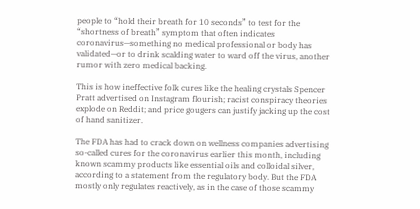people to “hold their breath for 10 seconds” to test for the “shortness of breath” symptom that often indicates coronavirus—something no medical professional or body has validated—or to drink scalding water to ward off the virus, another rumor with zero medical backing.

This is how ineffective folk cures like the healing crystals Spencer Pratt advertised on Instagram flourish; racist conspiracy theories explode on Reddit; and price gougers can justify jacking up the cost of hand sanitizer.

The FDA has had to crack down on wellness companies advertising so-called cures for the coronavirus earlier this month, including known scammy products like essential oils and colloidal silver, according to a statement from the regulatory body. But the FDA mostly only regulates reactively, as in the case of those scammy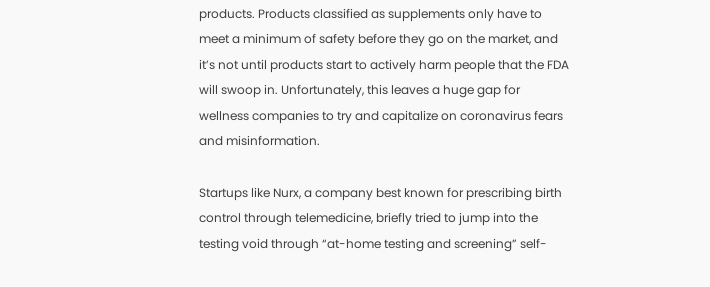products. Products classified as supplements only have to meet a minimum of safety before they go on the market, and it’s not until products start to actively harm people that the FDA will swoop in. Unfortunately, this leaves a huge gap for wellness companies to try and capitalize on coronavirus fears and misinformation.

Startups like Nurx, a company best known for prescribing birth control through telemedicine, briefly tried to jump into the testing void through “at-home testing and screening” self-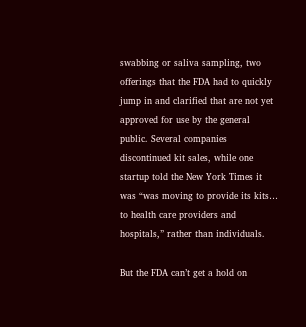swabbing or saliva sampling, two offerings that the FDA had to quickly jump in and clarified that are not yet approved for use by the general public. Several companies discontinued kit sales, while one startup told the New York Times it was “was moving to provide its kits… to health care providers and hospitals,” rather than individuals.

But the FDA can’t get a hold on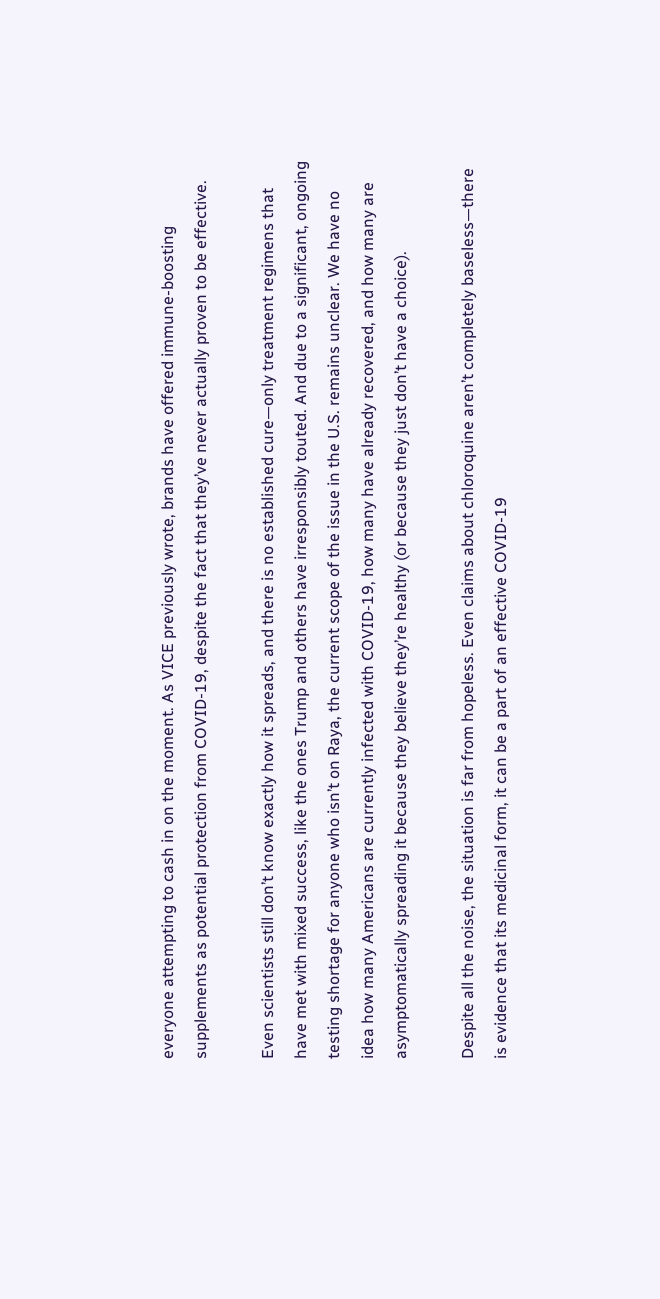everyone attempting to cash in on the moment. As VICE previously wrote, brands have offered immune-boosting supplements as potential protection from COVID-19, despite the fact that they’ve never actually proven to be effective.

Even scientists still don’t know exactly how it spreads, and there is no established cure—only treatment regimens that have met with mixed success, like the ones Trump and others have irresponsibly touted. And due to a significant, ongoing testing shortage for anyone who isn’t on Raya, the current scope of the issue in the U.S. remains unclear. We have no idea how many Americans are currently infected with COVID-19, how many have already recovered, and how many are asymptomatically spreading it because they believe they’re healthy (or because they just don’t have a choice).

Despite all the noise, the situation is far from hopeless. Even claims about chloroquine aren’t completely baseless—there is evidence that its medicinal form, it can be a part of an effective COVID-19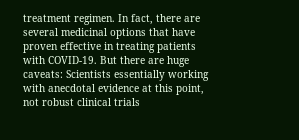treatment regimen. In fact, there are several medicinal options that have proven effective in treating patients with COVID-19. But there are huge caveats: Scientists essentially working with anecdotal evidence at this point, not robust clinical trials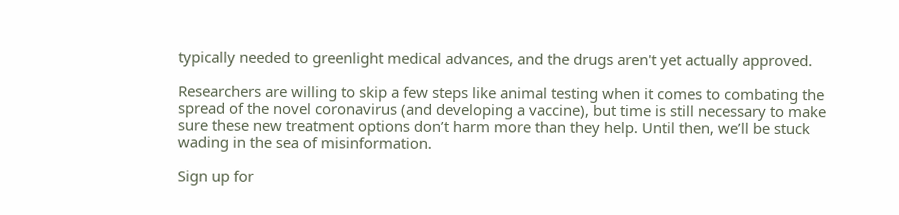typically needed to greenlight medical advances, and the drugs aren't yet actually approved.

Researchers are willing to skip a few steps like animal testing when it comes to combating the spread of the novel coronavirus (and developing a vaccine), but time is still necessary to make sure these new treatment options don’t harm more than they help. Until then, we’ll be stuck wading in the sea of misinformation.

Sign up for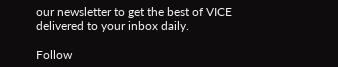our newsletter to get the best of VICE delivered to your inbox daily.

Follow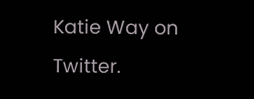Katie Way on Twitter.